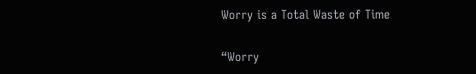Worry is a Total Waste of Time

“Worry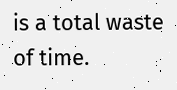is a total waste of time.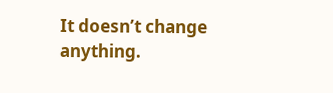It doesn’t change anything.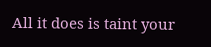All it does is taint your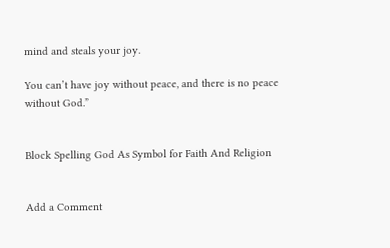mind and steals your joy.

You can’t have joy without peace, and there is no peace
without God.”


Block Spelling God As Symbol for Faith And Religion


Add a Comment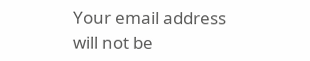Your email address will not be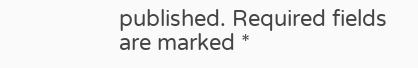published. Required fields are marked *